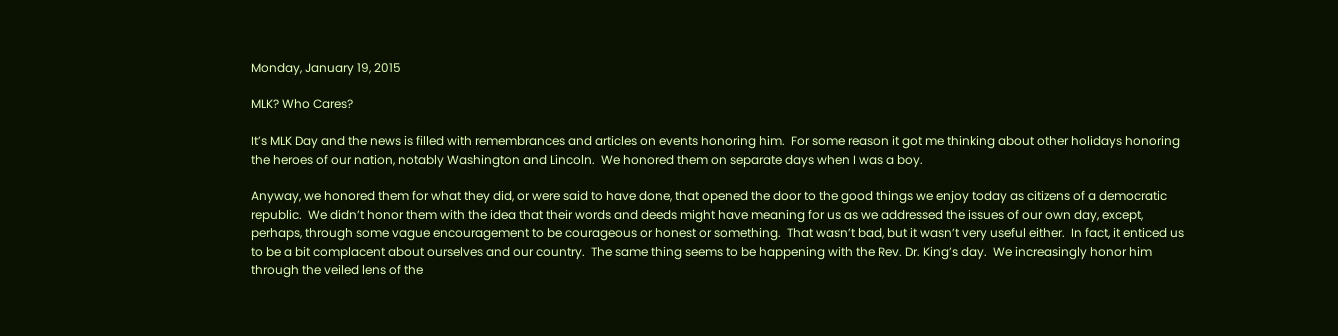Monday, January 19, 2015

MLK? Who Cares?

It’s MLK Day and the news is filled with remembrances and articles on events honoring him.  For some reason it got me thinking about other holidays honoring the heroes of our nation, notably Washington and Lincoln.  We honored them on separate days when I was a boy.

Anyway, we honored them for what they did, or were said to have done, that opened the door to the good things we enjoy today as citizens of a democratic republic.  We didn’t honor them with the idea that their words and deeds might have meaning for us as we addressed the issues of our own day, except, perhaps, through some vague encouragement to be courageous or honest or something.  That wasn’t bad, but it wasn’t very useful either.  In fact, it enticed us to be a bit complacent about ourselves and our country.  The same thing seems to be happening with the Rev. Dr. King’s day.  We increasingly honor him through the veiled lens of the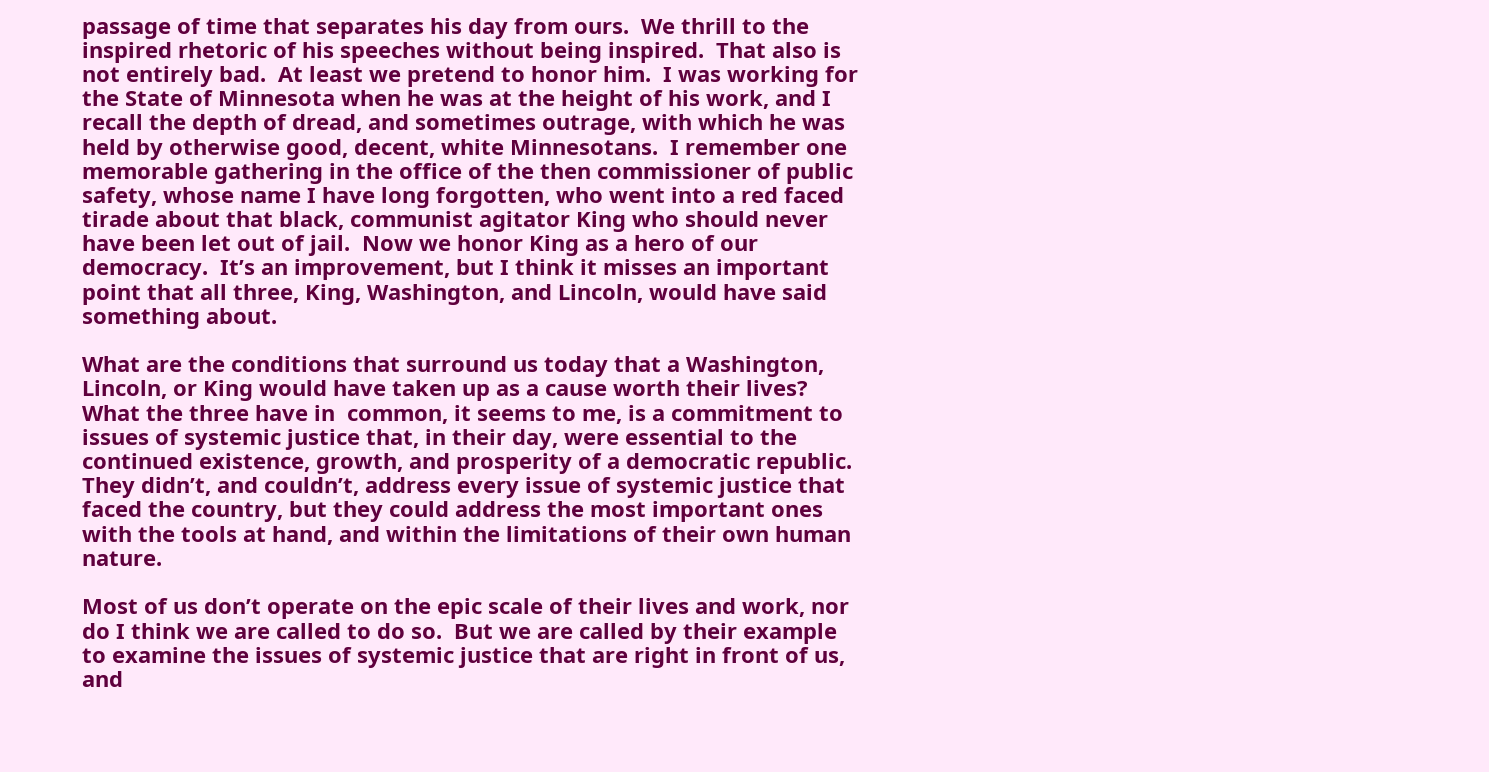passage of time that separates his day from ours.  We thrill to the inspired rhetoric of his speeches without being inspired.  That also is not entirely bad.  At least we pretend to honor him.  I was working for the State of Minnesota when he was at the height of his work, and I recall the depth of dread, and sometimes outrage, with which he was held by otherwise good, decent, white Minnesotans.  I remember one memorable gathering in the office of the then commissioner of public safety, whose name I have long forgotten, who went into a red faced tirade about that black, communist agitator King who should never have been let out of jail.  Now we honor King as a hero of our democracy.  It’s an improvement, but I think it misses an important point that all three, King, Washington, and Lincoln, would have said something about.

What are the conditions that surround us today that a Washington, Lincoln, or King would have taken up as a cause worth their lives?  What the three have in  common, it seems to me, is a commitment to issues of systemic justice that, in their day, were essential to the continued existence, growth, and prosperity of a democratic republic.  They didn’t, and couldn’t, address every issue of systemic justice that faced the country, but they could address the most important ones with the tools at hand, and within the limitations of their own human nature.

Most of us don’t operate on the epic scale of their lives and work, nor do I think we are called to do so.  But we are called by their example to examine the issues of systemic justice that are right in front of us, and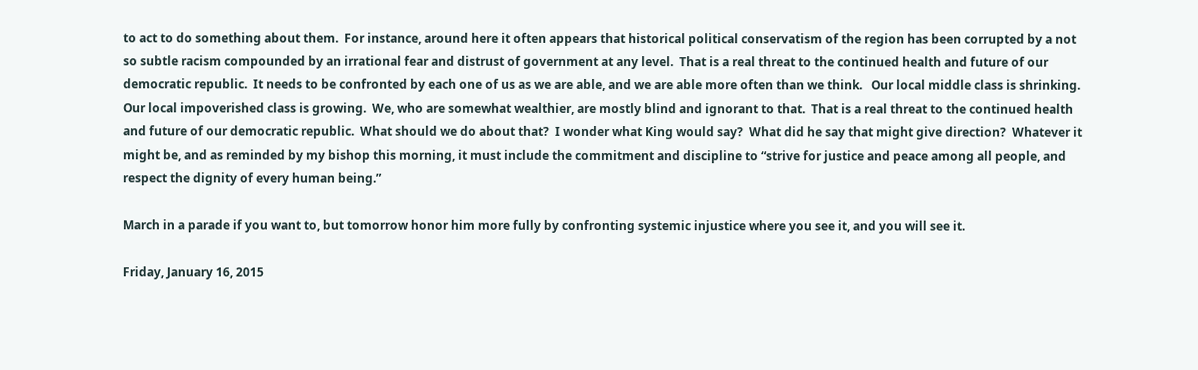to act to do something about them.  For instance, around here it often appears that historical political conservatism of the region has been corrupted by a not so subtle racism compounded by an irrational fear and distrust of government at any level.  That is a real threat to the continued health and future of our democratic republic.  It needs to be confronted by each one of us as we are able, and we are able more often than we think.   Our local middle class is shrinking.  Our local impoverished class is growing.  We, who are somewhat wealthier, are mostly blind and ignorant to that.  That is a real threat to the continued health and future of our democratic republic.  What should we do about that?  I wonder what King would say?  What did he say that might give direction?  Whatever it might be, and as reminded by my bishop this morning, it must include the commitment and discipline to “strive for justice and peace among all people, and respect the dignity of every human being.”

March in a parade if you want to, but tomorrow honor him more fully by confronting systemic injustice where you see it, and you will see it.

Friday, January 16, 2015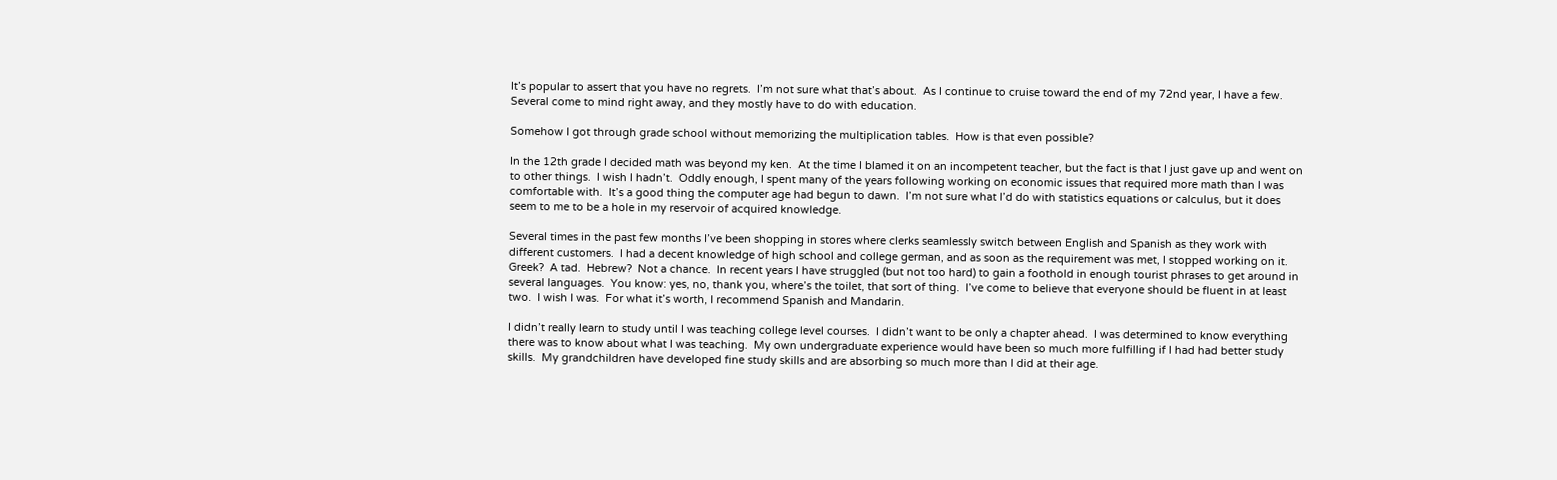It’s popular to assert that you have no regrets.  I’m not sure what that’s about.  As I continue to cruise toward the end of my 72nd year, I have a few.  Several come to mind right away, and they mostly have to do with education.

Somehow I got through grade school without memorizing the multiplication tables.  How is that even possible?

In the 12th grade I decided math was beyond my ken.  At the time I blamed it on an incompetent teacher, but the fact is that I just gave up and went on to other things.  I wish I hadn’t.  Oddly enough, I spent many of the years following working on economic issues that required more math than I was comfortable with.  It’s a good thing the computer age had begun to dawn.  I’m not sure what I’d do with statistics equations or calculus, but it does seem to me to be a hole in my reservoir of acquired knowledge.

Several times in the past few months I’ve been shopping in stores where clerks seamlessly switch between English and Spanish as they work with different customers.  I had a decent knowledge of high school and college german, and as soon as the requirement was met, I stopped working on it.  Greek?  A tad.  Hebrew?  Not a chance.  In recent years I have struggled (but not too hard) to gain a foothold in enough tourist phrases to get around in several languages.  You know: yes, no, thank you, where’s the toilet, that sort of thing.  I’ve come to believe that everyone should be fluent in at least two.  I wish I was.  For what it’s worth, I recommend Spanish and Mandarin.

I didn’t really learn to study until I was teaching college level courses.  I didn’t want to be only a chapter ahead.  I was determined to know everything there was to know about what I was teaching.  My own undergraduate experience would have been so much more fulfilling if I had had better study skills.  My grandchildren have developed fine study skills and are absorbing so much more than I did at their age.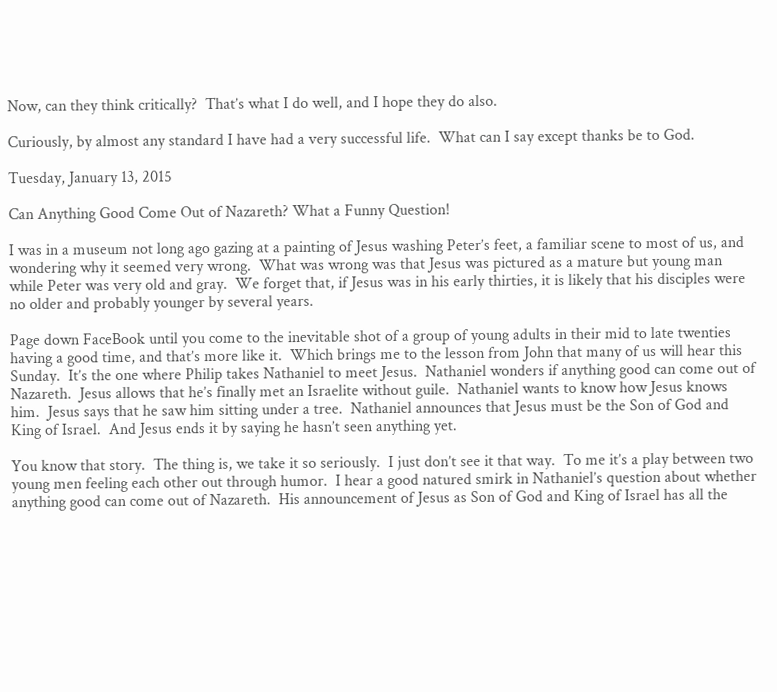Now, can they think critically?  That’s what I do well, and I hope they do also.

Curiously, by almost any standard I have had a very successful life.  What can I say except thanks be to God.

Tuesday, January 13, 2015

Can Anything Good Come Out of Nazareth? What a Funny Question!

I was in a museum not long ago gazing at a painting of Jesus washing Peter’s feet, a familiar scene to most of us, and wondering why it seemed very wrong.  What was wrong was that Jesus was pictured as a mature but young man while Peter was very old and gray.  We forget that, if Jesus was in his early thirties, it is likely that his disciples were no older and probably younger by several years.

Page down FaceBook until you come to the inevitable shot of a group of young adults in their mid to late twenties having a good time, and that’s more like it.  Which brings me to the lesson from John that many of us will hear this Sunday.  It’s the one where Philip takes Nathaniel to meet Jesus.  Nathaniel wonders if anything good can come out of Nazareth.  Jesus allows that he’s finally met an Israelite without guile.  Nathaniel wants to know how Jesus knows him.  Jesus says that he saw him sitting under a tree.  Nathaniel announces that Jesus must be the Son of God and King of Israel.  And Jesus ends it by saying he hasn’t seen anything yet.

You know that story.  The thing is, we take it so seriously.  I just don’t see it that way.  To me it’s a play between two young men feeling each other out through humor.  I hear a good natured smirk in Nathaniel’s question about whether anything good can come out of Nazareth.  His announcement of Jesus as Son of God and King of Israel has all the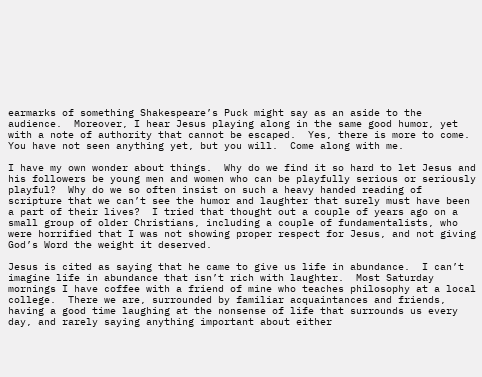earmarks of something Shakespeare’s Puck might say as an aside to the audience.  Moreover, I hear Jesus playing along in the same good humor, yet with a note of authority that cannot be escaped.  Yes, there is more to come.  You have not seen anything yet, but you will.  Come along with me.

I have my own wonder about things.  Why do we find it so hard to let Jesus and his followers be young men and women who can be playfully serious or seriously playful?  Why do we so often insist on such a heavy handed reading of scripture that we can’t see the humor and laughter that surely must have been a part of their lives?  I tried that thought out a couple of years ago on a small group of older Christians, including a couple of fundamentalists, who were horrified that I was not showing proper respect for Jesus, and not giving God’s Word the weight it deserved.

Jesus is cited as saying that he came to give us life in abundance.  I can’t imagine life in abundance that isn’t rich with laughter.  Most Saturday mornings I have coffee with a friend of mine who teaches philosophy at a local college.  There we are, surrounded by familiar acquaintances and friends, having a good time laughing at the nonsense of life that surrounds us every day, and rarely saying anything important about either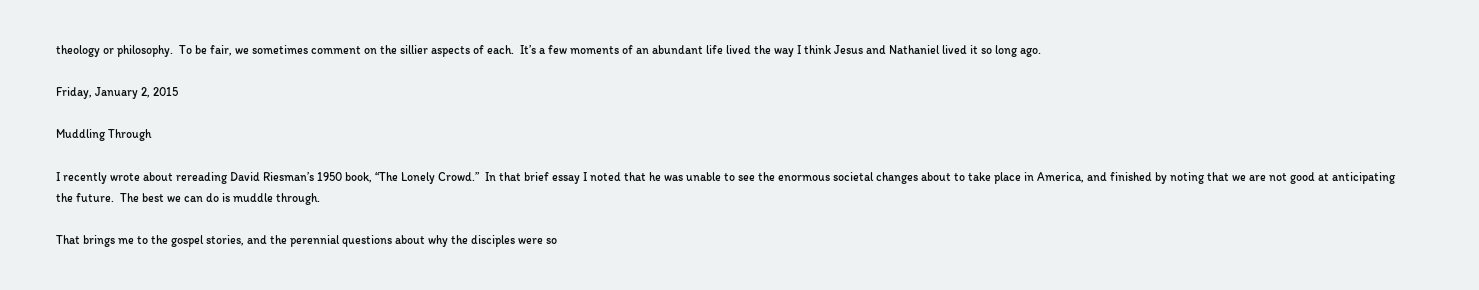theology or philosophy.  To be fair, we sometimes comment on the sillier aspects of each.  It’s a few moments of an abundant life lived the way I think Jesus and Nathaniel lived it so long ago.

Friday, January 2, 2015

Muddling Through

I recently wrote about rereading David Riesman’s 1950 book, “The Lonely Crowd.”  In that brief essay I noted that he was unable to see the enormous societal changes about to take place in America, and finished by noting that we are not good at anticipating the future.  The best we can do is muddle through.

That brings me to the gospel stories, and the perennial questions about why the disciples were so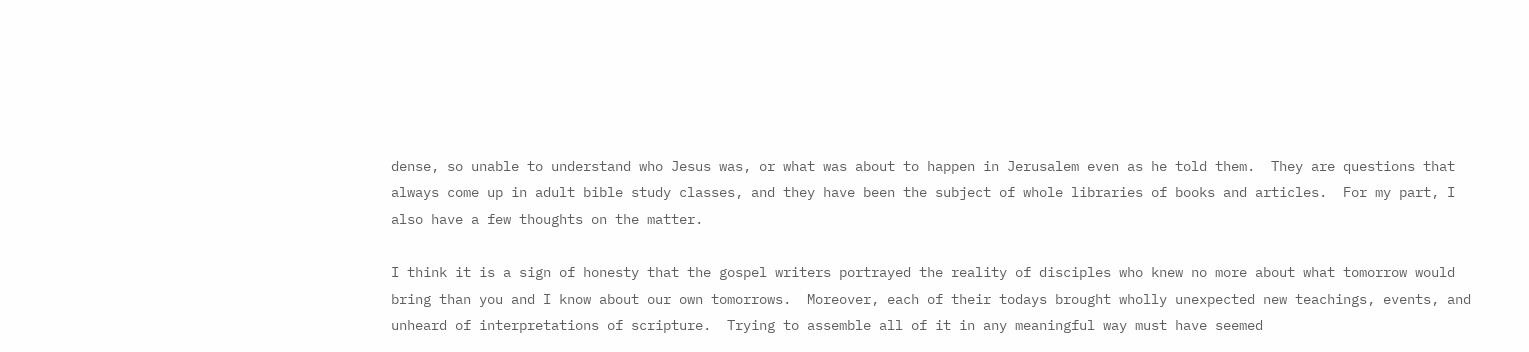dense, so unable to understand who Jesus was, or what was about to happen in Jerusalem even as he told them.  They are questions that always come up in adult bible study classes, and they have been the subject of whole libraries of books and articles.  For my part, I also have a few thoughts on the matter.

I think it is a sign of honesty that the gospel writers portrayed the reality of disciples who knew no more about what tomorrow would bring than you and I know about our own tomorrows.  Moreover, each of their todays brought wholly unexpected new teachings, events, and unheard of interpretations of scripture.  Trying to assemble all of it in any meaningful way must have seemed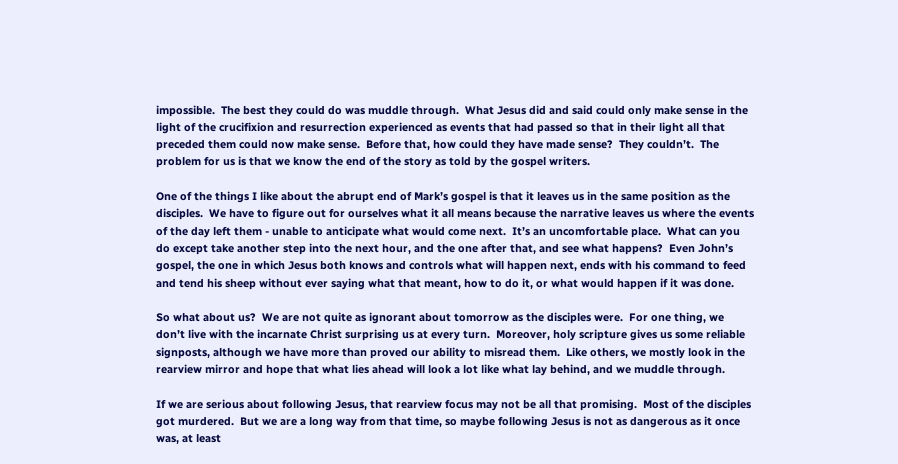impossible.  The best they could do was muddle through.  What Jesus did and said could only make sense in the light of the crucifixion and resurrection experienced as events that had passed so that in their light all that preceded them could now make sense.  Before that, how could they have made sense?  They couldn’t.  The problem for us is that we know the end of the story as told by the gospel writers.

One of the things I like about the abrupt end of Mark’s gospel is that it leaves us in the same position as the disciples.  We have to figure out for ourselves what it all means because the narrative leaves us where the events of the day left them - unable to anticipate what would come next.  It’s an uncomfortable place.  What can you do except take another step into the next hour, and the one after that, and see what happens?  Even John’s gospel, the one in which Jesus both knows and controls what will happen next, ends with his command to feed and tend his sheep without ever saying what that meant, how to do it, or what would happen if it was done.

So what about us?  We are not quite as ignorant about tomorrow as the disciples were.  For one thing, we don’t live with the incarnate Christ surprising us at every turn.  Moreover, holy scripture gives us some reliable signposts, although we have more than proved our ability to misread them.  Like others, we mostly look in the rearview mirror and hope that what lies ahead will look a lot like what lay behind, and we muddle through.

If we are serious about following Jesus, that rearview focus may not be all that promising.  Most of the disciples got murdered.  But we are a long way from that time, so maybe following Jesus is not as dangerous as it once was, at least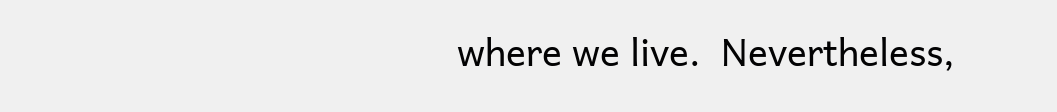where we live.  Nevertheless,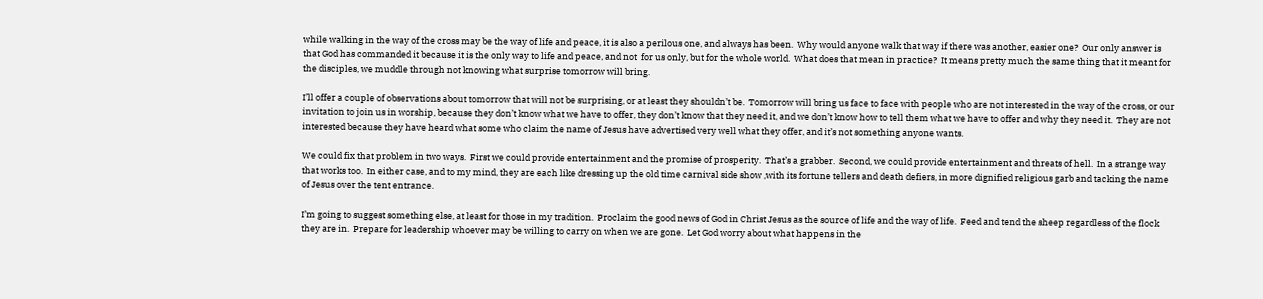while walking in the way of the cross may be the way of life and peace, it is also a perilous one, and always has been.  Why would anyone walk that way if there was another, easier one?  Our only answer is that God has commanded it because it is the only way to life and peace, and not  for us only, but for the whole world.  What does that mean in practice?  It means pretty much the same thing that it meant for the disciples, we muddle through not knowing what surprise tomorrow will bring.

I’ll offer a couple of observations about tomorrow that will not be surprising, or at least they shouldn’t be.  Tomorrow will bring us face to face with people who are not interested in the way of the cross, or our invitation to join us in worship, because they don’t know what we have to offer, they don’t know that they need it, and we don’t know how to tell them what we have to offer and why they need it.  They are not interested because they have heard what some who claim the name of Jesus have advertised very well what they offer, and it’s not something anyone wants.

We could fix that problem in two ways.  First we could provide entertainment and the promise of prosperity.  That’s a grabber.  Second, we could provide entertainment and threats of hell.  In a strange way that works too.  In either case, and to my mind, they are each like dressing up the old time carnival side show ,with its fortune tellers and death defiers, in more dignified religious garb and tacking the name of Jesus over the tent entrance.

I’m going to suggest something else, at least for those in my tradition.  Proclaim the good news of God in Christ Jesus as the source of life and the way of life.  Feed and tend the sheep regardless of the flock they are in.  Prepare for leadership whoever may be willing to carry on when we are gone.  Let God worry about what happens in the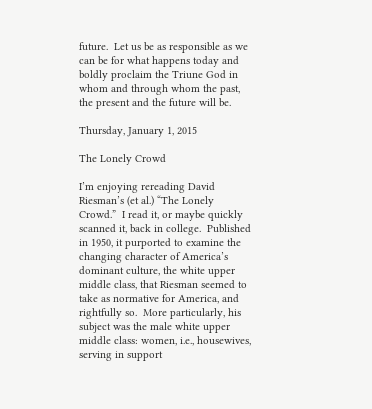future.  Let us be as responsible as we can be for what happens today and boldly proclaim the Triune God in whom and through whom the past, the present and the future will be.

Thursday, January 1, 2015

The Lonely Crowd

I’m enjoying rereading David Riesman’s (et al.) “The Lonely Crowd.”  I read it, or maybe quickly scanned it, back in college.  Published in 1950, it purported to examine the changing character of America’s dominant culture, the white upper middle class, that Riesman seemed to take as normative for America, and rightfully so.  More particularly, his subject was the male white upper middle class: women, i.e., housewives, serving in support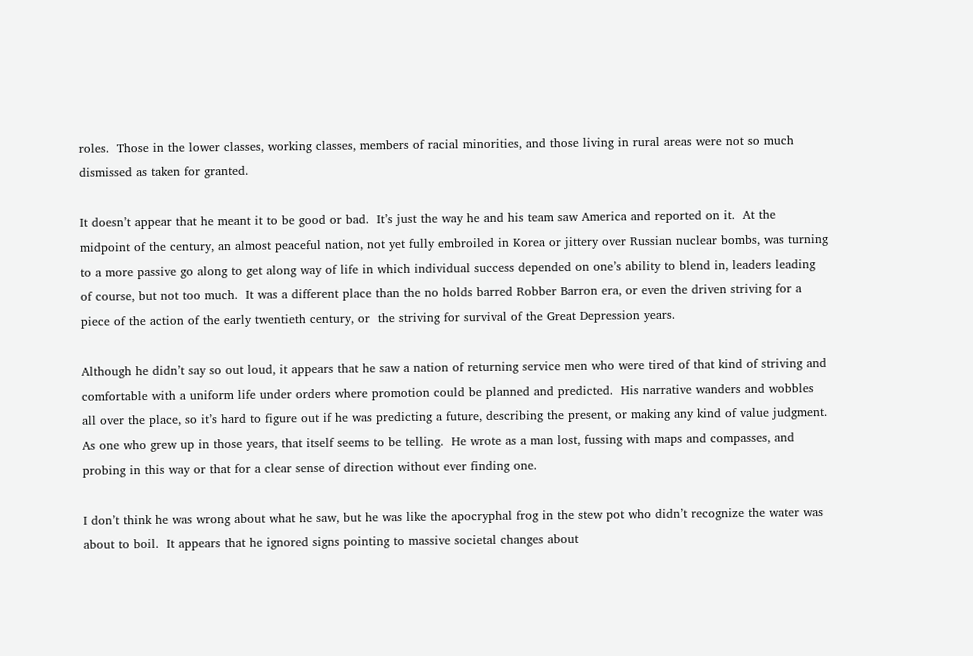roles.  Those in the lower classes, working classes, members of racial minorities, and those living in rural areas were not so much dismissed as taken for granted.

It doesn’t appear that he meant it to be good or bad.  It’s just the way he and his team saw America and reported on it.  At the midpoint of the century, an almost peaceful nation, not yet fully embroiled in Korea or jittery over Russian nuclear bombs, was turning to a more passive go along to get along way of life in which individual success depended on one’s ability to blend in, leaders leading of course, but not too much.  It was a different place than the no holds barred Robber Barron era, or even the driven striving for a piece of the action of the early twentieth century, or  the striving for survival of the Great Depression years.

Although he didn’t say so out loud, it appears that he saw a nation of returning service men who were tired of that kind of striving and comfortable with a uniform life under orders where promotion could be planned and predicted.  His narrative wanders and wobbles all over the place, so it’s hard to figure out if he was predicting a future, describing the present, or making any kind of value judgment.  As one who grew up in those years, that itself seems to be telling.  He wrote as a man lost, fussing with maps and compasses, and probing in this way or that for a clear sense of direction without ever finding one.

I don’t think he was wrong about what he saw, but he was like the apocryphal frog in the stew pot who didn’t recognize the water was about to boil.  It appears that he ignored signs pointing to massive societal changes about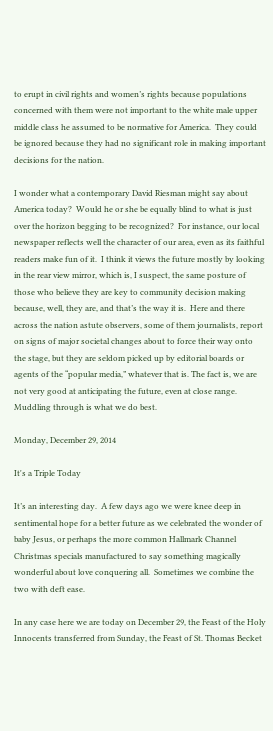to erupt in civil rights and women’s rights because populations concerned with them were not important to the white male upper middle class he assumed to be normative for America.  They could be ignored because they had no significant role in making important decisions for the nation.

I wonder what a contemporary David Riesman might say about America today?  Would he or she be equally blind to what is just over the horizon begging to be recognized?  For instance, our local newspaper reflects well the character of our area, even as its faithful readers make fun of it.  I think it views the future mostly by looking in the rear view mirror, which is, I suspect, the same posture of those who believe they are key to community decision making because, well, they are, and that’s the way it is.  Here and there across the nation astute observers, some of them journalists, report on signs of major societal changes about to force their way onto the stage, but they are seldom picked up by editorial boards or agents of the “popular media,” whatever that is. The fact is, we are not very good at anticipating the future, even at close range.  Muddling through is what we do best.

Monday, December 29, 2014

It's a Triple Today

It’s an interesting day.  A few days ago we were knee deep in sentimental hope for a better future as we celebrated the wonder of baby Jesus, or perhaps the more common Hallmark Channel Christmas specials manufactured to say something magically wonderful about love conquering all.  Sometimes we combine the two with deft ease.

In any case here we are today on December 29, the Feast of the Holy Innocents transferred from Sunday, the Feast of St. Thomas Becket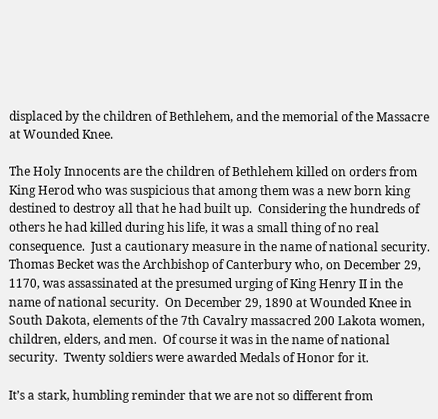displaced by the children of Bethlehem, and the memorial of the Massacre at Wounded Knee.

The Holy Innocents are the children of Bethlehem killed on orders from King Herod who was suspicious that among them was a new born king destined to destroy all that he had built up.  Considering the hundreds of others he had killed during his life, it was a small thing of no real consequence.  Just a cautionary measure in the name of national security.  Thomas Becket was the Archbishop of Canterbury who, on December 29, 1170, was assassinated at the presumed urging of King Henry II in the name of national security.  On December 29, 1890 at Wounded Knee in South Dakota, elements of the 7th Cavalry massacred 200 Lakota women, children, elders, and men.  Of course it was in the name of national security.  Twenty soldiers were awarded Medals of Honor for it.

It’s a stark, humbling reminder that we are not so different from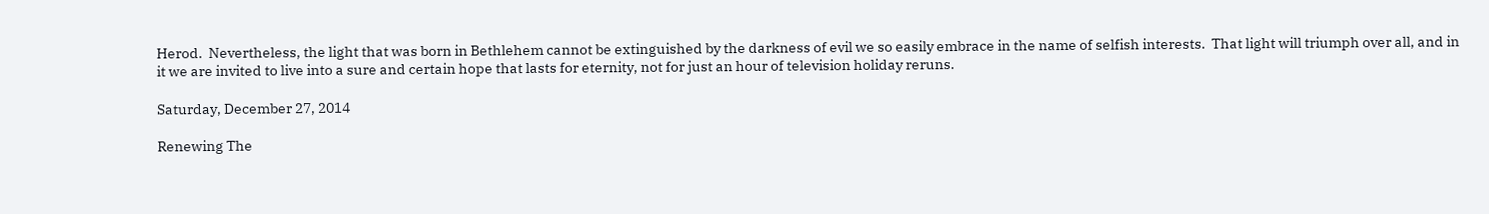Herod.  Nevertheless, the light that was born in Bethlehem cannot be extinguished by the darkness of evil we so easily embrace in the name of selfish interests.  That light will triumph over all, and in it we are invited to live into a sure and certain hope that lasts for eternity, not for just an hour of television holiday reruns.

Saturday, December 27, 2014

Renewing The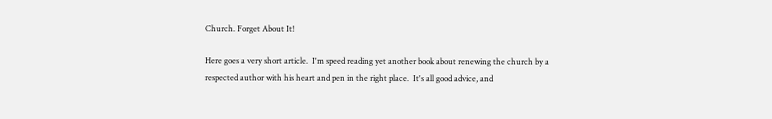Church. Forget About It!

Here goes a very short article.  I'm speed reading yet another book about renewing the church by a respected author with his heart and pen in the right place.  It's all good advice, and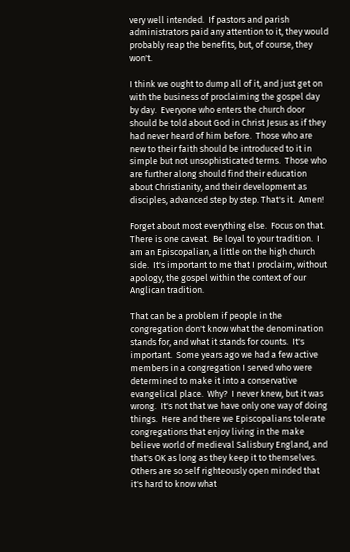very well intended.  If pastors and parish administrators paid any attention to it, they would probably reap the benefits, but, of course, they won't.

I think we ought to dump all of it, and just get on with the business of proclaiming the gospel day by day.  Everyone who enters the church door should be told about God in Christ Jesus as if they had never heard of him before.  Those who are new to their faith should be introduced to it in simple but not unsophisticated terms.  Those who are further along should find their education about Christianity, and their development as disciples, advanced step by step. That's it.  Amen!

Forget about most everything else.  Focus on that.  There is one caveat.  Be loyal to your tradition.  I am an Episcopalian, a little on the high church side.  It's important to me that I proclaim, without apology, the gospel within the context of our Anglican tradition.

That can be a problem if people in the congregation don't know what the denomination stands for, and what it stands for counts.  It's important.  Some years ago we had a few active members in a congregation I served who were determined to make it into a conservative evangelical place.  Why?  I never knew, but it was wrong.  It's not that we have only one way of doing things.  Here and there we Episcopalians tolerate congregations that enjoy living in the make believe world of medieval Salisbury England, and that's OK as long as they keep it to themselves.  Others are so self righteously open minded that it's hard to know what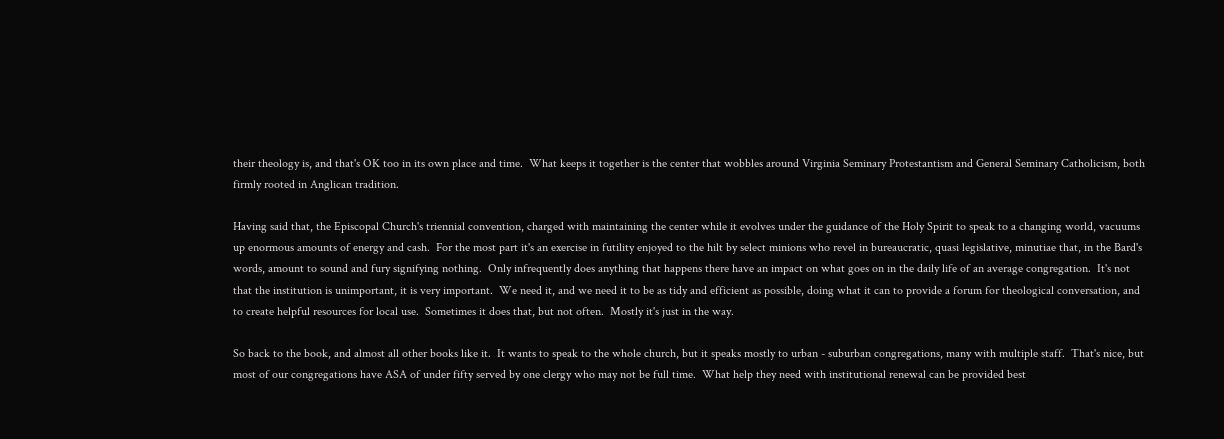their theology is, and that's OK too in its own place and time.  What keeps it together is the center that wobbles around Virginia Seminary Protestantism and General Seminary Catholicism, both firmly rooted in Anglican tradition.

Having said that, the Episcopal Church's triennial convention, charged with maintaining the center while it evolves under the guidance of the Holy Spirit to speak to a changing world, vacuums up enormous amounts of energy and cash.  For the most part it's an exercise in futility enjoyed to the hilt by select minions who revel in bureaucratic, quasi legislative, minutiae that, in the Bard's words, amount to sound and fury signifying nothing.  Only infrequently does anything that happens there have an impact on what goes on in the daily life of an average congregation.  It's not that the institution is unimportant, it is very important.  We need it, and we need it to be as tidy and efficient as possible, doing what it can to provide a forum for theological conversation, and to create helpful resources for local use.  Sometimes it does that, but not often.  Mostly it's just in the way.

So back to the book, and almost all other books like it.  It wants to speak to the whole church, but it speaks mostly to urban - suburban congregations, many with multiple staff.  That's nice, but most of our congregations have ASA of under fifty served by one clergy who may not be full time.  What help they need with institutional renewal can be provided best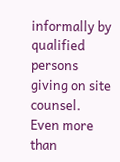informally by qualified persons giving on site counsel.  Even more than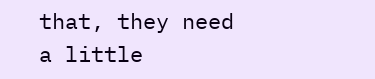that, they need a little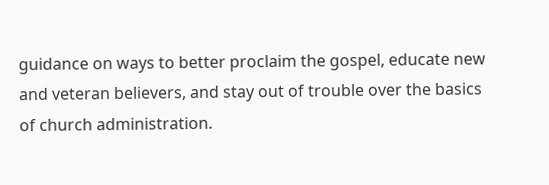guidance on ways to better proclaim the gospel, educate new and veteran believers, and stay out of trouble over the basics of church administration.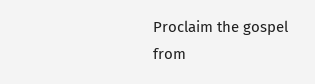Proclaim the gospel from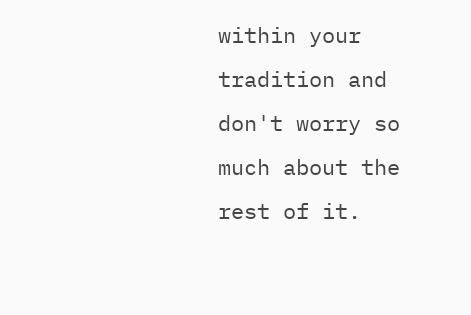within your tradition and don't worry so much about the rest of it.